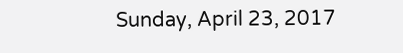Sunday, April 23, 2017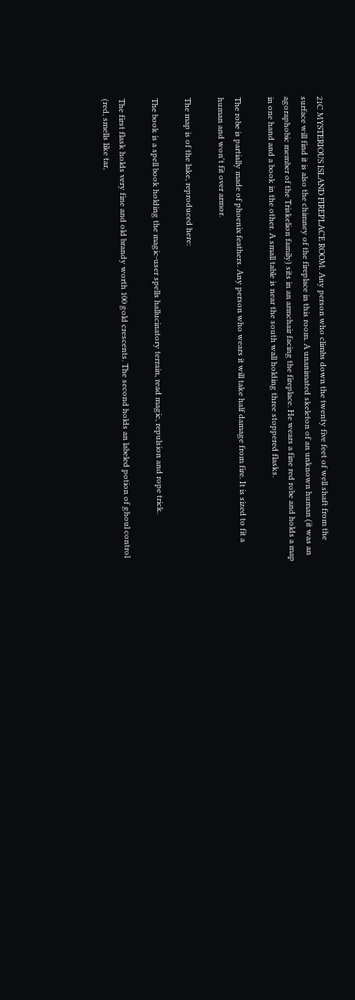21C MYSTERIOUS ISLAND FIREPLACE ROOM. Any person who climbs down the twenty five feet of well shaft from the surface will find it is also the chimney of the fireplace in this room. A unanimated skeleton of an unknown human (it was an agoraphobic member of the Triskelion family) sits in an armchair facing the fireplace. He wears a fine red robe and holds a map in one hand and a book in the other. A small table is near the south wall holding three stoppered flasks.

The robe is partially made of phoenix feathers. Any person who wears it will take half damage from fire. It is sized to fit a human and won't fit over armor.

The map is of the lake, reproduced here:

The book is a spell book holding the magic-user spells hallucinatory terrain, read magic, repulsion and rope trick.

The first flask holds very fine and old brandy worth 100 gold crescents. The second holds an labeled potion of ghoul control (red, smells like tar,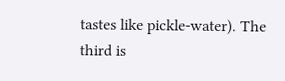tastes like pickle-water). The third is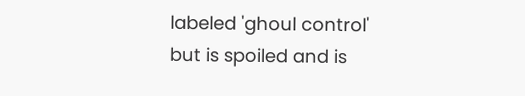labeled 'ghoul control' but is spoiled and is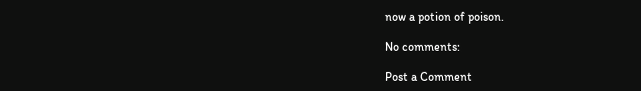now a potion of poison.

No comments:

Post a Comment